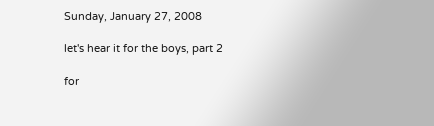Sunday, January 27, 2008

let's hear it for the boys, part 2

for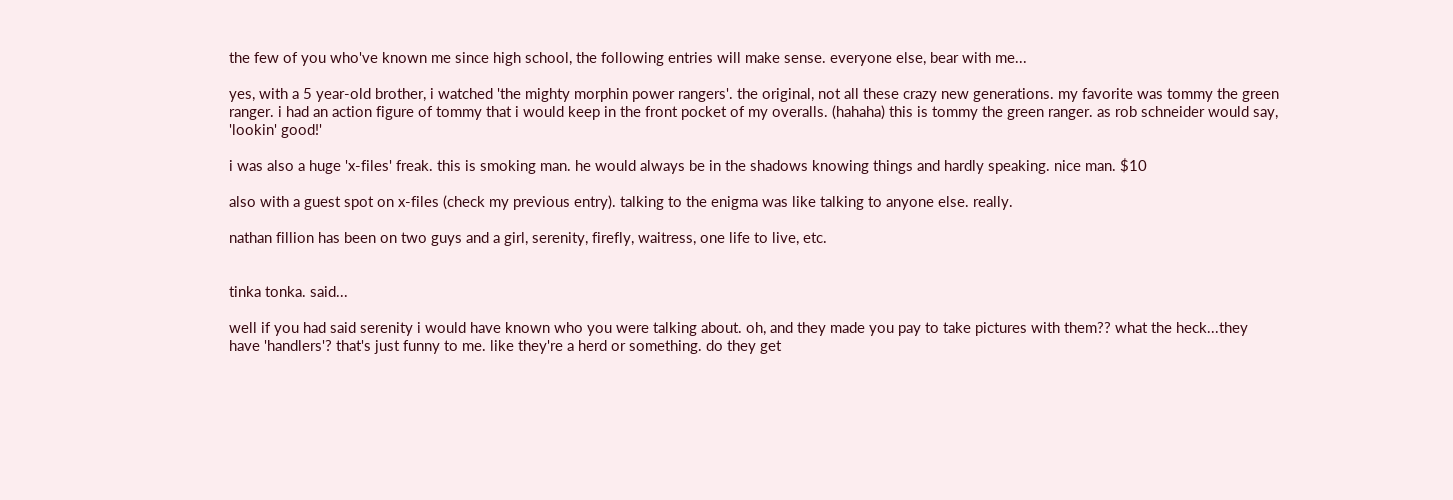the few of you who've known me since high school, the following entries will make sense. everyone else, bear with me...

yes, with a 5 year-old brother, i watched 'the mighty morphin power rangers'. the original, not all these crazy new generations. my favorite was tommy the green ranger. i had an action figure of tommy that i would keep in the front pocket of my overalls. (hahaha) this is tommy the green ranger. as rob schneider would say, 'lookin' good!'

i was also a huge 'x-files' freak. this is smoking man. he would always be in the shadows knowing things and hardly speaking. nice man. $10

also with a guest spot on x-files (check my previous entry). talking to the enigma was like talking to anyone else. really.

nathan fillion has been on two guys and a girl, serenity, firefly, waitress, one life to live, etc.


tinka tonka. said...

well if you had said serenity i would have known who you were talking about. oh, and they made you pay to take pictures with them?? what the heck...they have 'handlers'? that's just funny to me. like they're a herd or something. do they get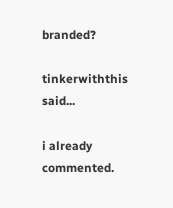branded?

tinkerwiththis said...

i already commented.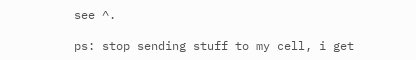see ^.

ps: stop sending stuff to my cell, i get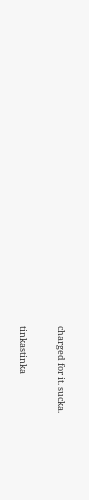charged for it. sucka.

tinkastinka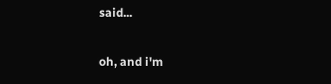said...

oh, and i'm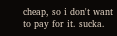cheap, so i don't want to pay for it. sucka.